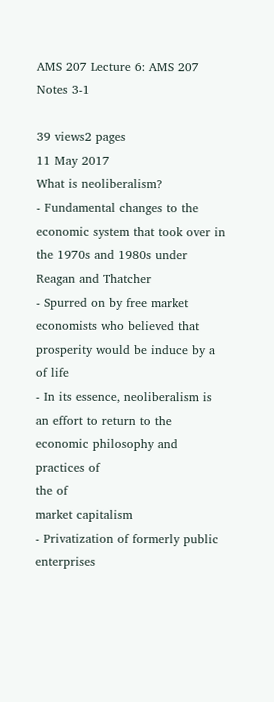AMS 207 Lecture 6: AMS 207 Notes 3-1

39 views2 pages
11 May 2017
What is neoliberalism?
- Fundamental changes to the economic system that took over in the 1970s and 1980s under
Reagan and Thatcher
- Spurred on by free market economists who believed that prosperity would be induce by a
of life
- In its essence, neoliberalism is an effort to return to the economic philosophy and practices of
the of
market capitalism
- Privatization of formerly public enterprises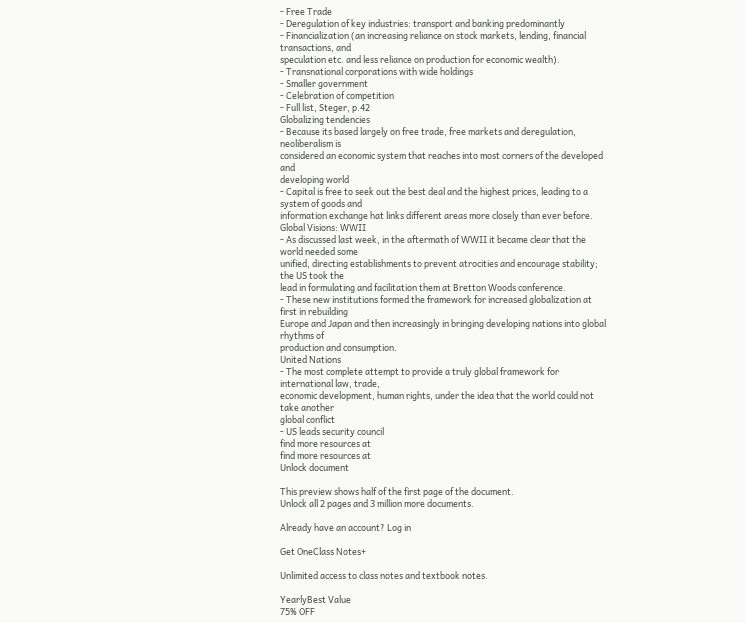- Free Trade
- Deregulation of key industries: transport and banking predominantly
- Financialization (an increasing reliance on stock markets, lending, financial transactions, and
speculation etc. and less reliance on production for economic wealth).
- Transnational corporations with wide holdings
- Smaller government
- Celebration of competition
- Full list, Steger, p.42
Globalizing tendencies
- Because its based largely on free trade, free markets and deregulation, neoliberalism is
considered an economic system that reaches into most corners of the developed and
developing world
- Capital is free to seek out the best deal and the highest prices, leading to a system of goods and
information exchange hat links different areas more closely than ever before.
Global Visions: WWII
- As discussed last week, in the aftermath of WWII it became clear that the world needed some
unified, directing establishments to prevent atrocities and encourage stability; the US took the
lead in formulating and facilitation them at Bretton Woods conference.
- These new institutions formed the framework for increased globalization at first in rebuilding
Europe and Japan and then increasingly in bringing developing nations into global rhythms of
production and consumption.
United Nations
- The most complete attempt to provide a truly global framework for international law, trade,
economic development, human rights, under the idea that the world could not take another
global conflict
- US leads security council
find more resources at
find more resources at
Unlock document

This preview shows half of the first page of the document.
Unlock all 2 pages and 3 million more documents.

Already have an account? Log in

Get OneClass Notes+

Unlimited access to class notes and textbook notes.

YearlyBest Value
75% OFF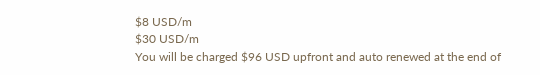$8 USD/m
$30 USD/m
You will be charged $96 USD upfront and auto renewed at the end of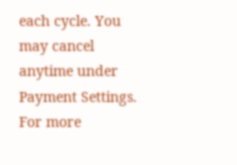each cycle. You may cancel anytime under Payment Settings. For more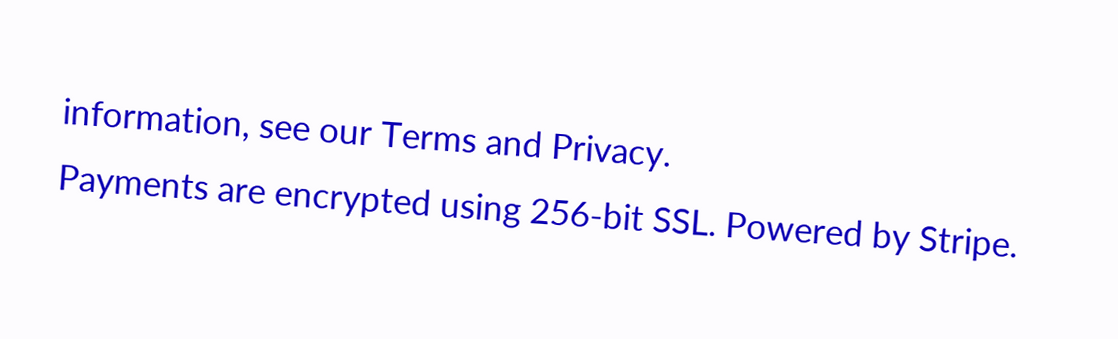information, see our Terms and Privacy.
Payments are encrypted using 256-bit SSL. Powered by Stripe.